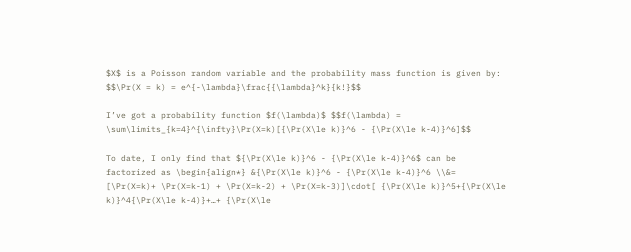$X$ is a Poisson random variable and the probability mass function is given by: $$\Pr(X = k) = e^{-\lambda}\frac{{\lambda}^k}{k!}$$

I’ve got a probability function $f(\lambda)$ $$f(\lambda) = \sum\limits_{k=4}^{\infty}\Pr(X=k)[{\Pr(X\le k)}^6 - {\Pr(X\le k-4)}^6]$$

To date, I only find that ${\Pr(X\le k)}^6 - {\Pr(X\le k-4)}^6$ can be factorized as \begin{align*} &{\Pr(X\le k)}^6 - {\Pr(X\le k-4)}^6 \\&= [\Pr(X=k)+ \Pr(X=k-1) + \Pr(X=k-2) + \Pr(X=k-3)]\cdot[ {\Pr(X\le k)}^5+{\Pr(X\le k)}^4{\Pr(X\le k-4)}+…+ {\Pr(X\le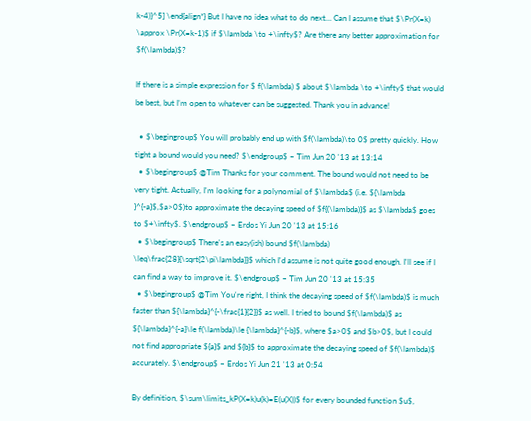k-4)}^5] \end{align*} But I have no idea what to do next… Can I assume that $\Pr(X=k) \approx \Pr(X=k-1)$ if $\lambda \to +\infty$? Are there any better approximation for $f(\lambda)$?

If there is a simple expression for $ f(\lambda) $ about $\lambda \to +\infty$ that would be best, but I’m open to whatever can be suggested. Thank you in advance!

  • $\begingroup$ You will probably end up with $f(\lambda)\to 0$ pretty quickly. How tight a bound would you need? $\endgroup$ – Tim Jun 20 '13 at 13:14
  • $\begingroup$ @Tim Thanks for your comment. The bound would not need to be very tight. Actually, I'm looking for a polynomial of $\lambda$ (i.e. ${\lambda }^{-a}$,$a>0$)to approximate the decaying speed of $f{(\lambda)}$ as $\lambda$ goes to $+\infty$. $\endgroup$ – Erdos Yi Jun 20 '13 at 15:16
  • $\begingroup$ There's an easy(ish) bound $f(\lambda) \leq\frac{28}{\sqrt{2\pi\lambda}}$ which I'd assume is not quite good enough. I'll see if I can find a way to improve it. $\endgroup$ – Tim Jun 20 '13 at 15:35
  • $\begingroup$ @Tim You're right, I think the decaying speed of $f(\lambda)$ is much faster than ${\lambda}^{-\frac{1}{2}}$ as well. I tried to bound $f(\lambda)$ as ${\lambda}^{-a}\le f(\lambda)\le {\lambda}^{-b}$, where $a>0$ and $b>0$, but I could not find appropriate ${a}$ and ${b}$ to approximate the decaying speed of $f(\lambda)$ accurately. $\endgroup$ – Erdos Yi Jun 21 '13 at 0:54

By definition, $\sum\limits_kP(X=k)u(k)=E(u(X))$ for every bounded function $u$,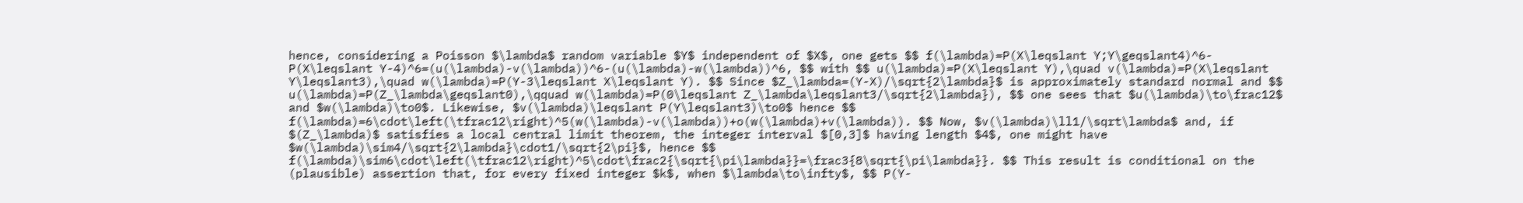hence, considering a Poisson $\lambda$ random variable $Y$ independent of $X$, one gets $$ f(\lambda)=P(X\leqslant Y;Y\geqslant4)^6-P(X\leqslant Y-4)^6=(u(\lambda)-v(\lambda))^6-(u(\lambda)-w(\lambda))^6, $$ with $$ u(\lambda)=P(X\leqslant Y),\quad v(\lambda)=P(X\leqslant Y\leqslant3),\quad w(\lambda)=P(Y-3\leqslant X\leqslant Y). $$ Since $Z_\lambda=(Y-X)/\sqrt{2\lambda}$ is approximately standard normal and $$ u(\lambda)=P(Z_\lambda\geqslant0),\qquad w(\lambda)=P(0\leqslant Z_\lambda\leqslant3/\sqrt{2\lambda}), $$ one sees that $u(\lambda)\to\frac12$ and $w(\lambda)\to0$. Likewise, $v(\lambda)\leqslant P(Y\leqslant3)\to0$ hence $$ f(\lambda)=6\cdot\left(\tfrac12\right)^5(w(\lambda)-v(\lambda))+o(w(\lambda)+v(\lambda)). $$ Now, $v(\lambda)\ll1/\sqrt\lambda$ and, if $(Z_\lambda)$ satisfies a local central limit theorem, the integer interval $[0,3]$ having length $4$, one might have $w(\lambda)\sim4/\sqrt{2\lambda}\cdot1/\sqrt{2\pi}$, hence $$ f(\lambda)\sim6\cdot\left(\tfrac12\right)^5\cdot\frac2{\sqrt{\pi\lambda}}=\frac3{8\sqrt{\pi\lambda}}. $$ This result is conditional on the (plausible) assertion that, for every fixed integer $k$, when $\lambda\to\infty$, $$ P(Y-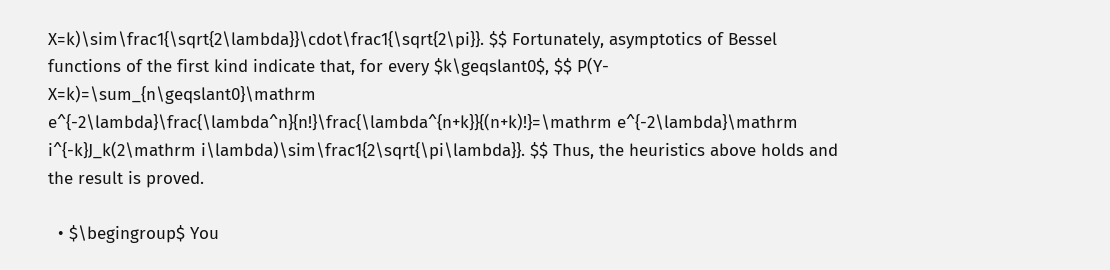X=k)\sim\frac1{\sqrt{2\lambda}}\cdot\frac1{\sqrt{2\pi}}. $$ Fortunately, asymptotics of Bessel functions of the first kind indicate that, for every $k\geqslant0$, $$ P(Y-X=k)=\sum_{n\geqslant0}\mathrm e^{-2\lambda}\frac{\lambda^n}{n!}\frac{\lambda^{n+k}}{(n+k)!}=\mathrm e^{-2\lambda}\mathrm i^{-k}J_k(2\mathrm i\lambda)\sim\frac1{2\sqrt{\pi\lambda}}. $$ Thus, the heuristics above holds and the result is proved.

  • $\begingroup$ You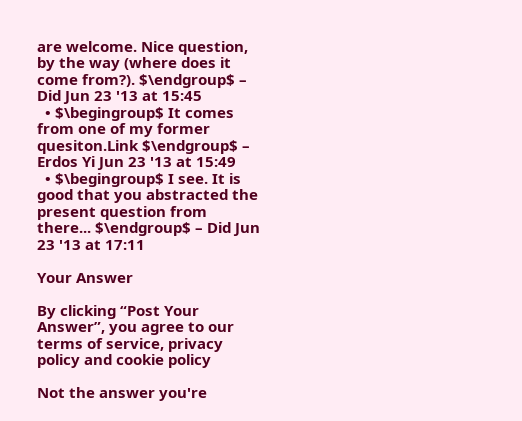are welcome. Nice question, by the way (where does it come from?). $\endgroup$ – Did Jun 23 '13 at 15:45
  • $\begingroup$ It comes from one of my former quesiton.Link $\endgroup$ – Erdos Yi Jun 23 '13 at 15:49
  • $\begingroup$ I see. It is good that you abstracted the present question from there... $\endgroup$ – Did Jun 23 '13 at 17:11

Your Answer

By clicking “Post Your Answer”, you agree to our terms of service, privacy policy and cookie policy

Not the answer you're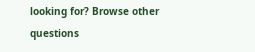looking for? Browse other questions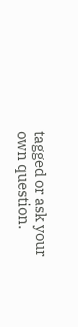tagged or ask your own question.